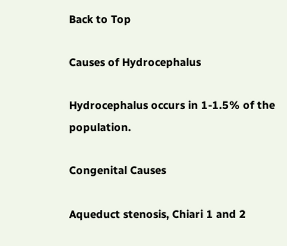Back to Top

Causes of Hydrocephalus

Hydrocephalus occurs in 1-1.5% of the population.

Congenital Causes

Aqueduct stenosis, Chiari 1 and 2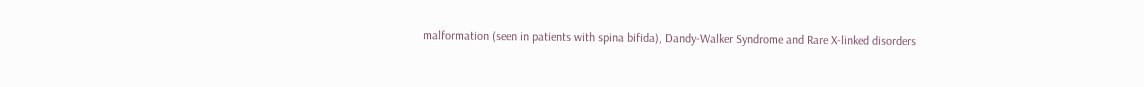malformation (seen in patients with spina bifida), Dandy-Walker Syndrome and Rare X-linked disorders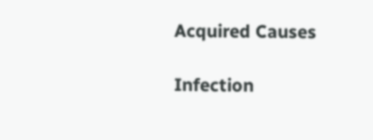Acquired Causes

Infection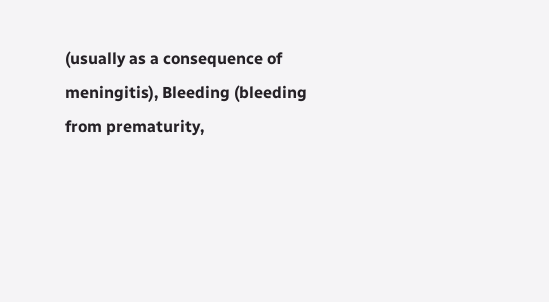(usually as a consequence of meningitis), Bleeding (bleeding from prematurity,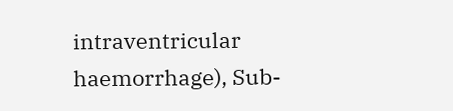intraventricular haemorrhage), Sub-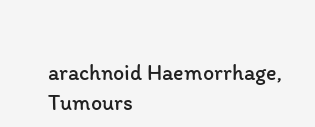arachnoid Haemorrhage, Tumours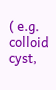( e.g. colloid cyst,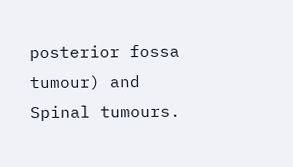posterior fossa tumour) and Spinal tumours.